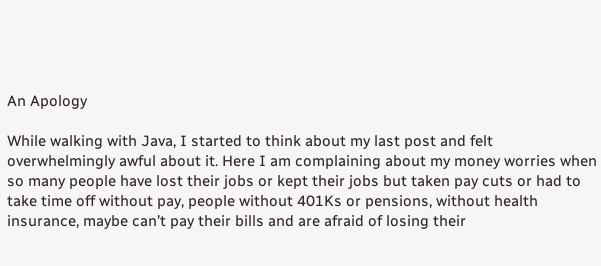An Apology

While walking with Java, I started to think about my last post and felt overwhelmingly awful about it. Here I am complaining about my money worries when so many people have lost their jobs or kept their jobs but taken pay cuts or had to take time off without pay, people without 401Ks or pensions, without health insurance, maybe can’t pay their bills and are afraid of losing their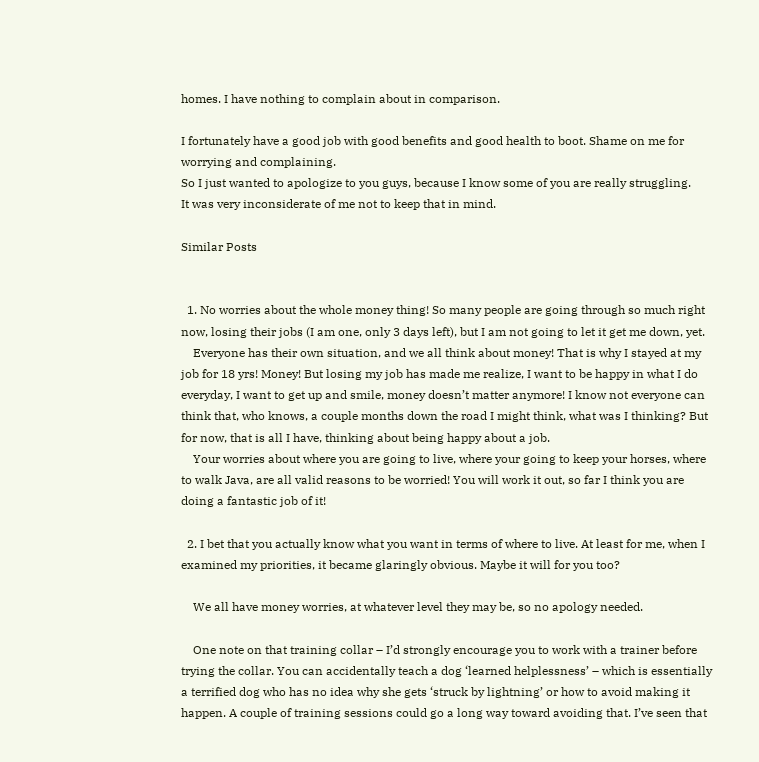homes. I have nothing to complain about in comparison.

I fortunately have a good job with good benefits and good health to boot. Shame on me for worrying and complaining.
So I just wanted to apologize to you guys, because I know some of you are really struggling.
It was very inconsiderate of me not to keep that in mind.

Similar Posts


  1. No worries about the whole money thing! So many people are going through so much right now, losing their jobs (I am one, only 3 days left), but I am not going to let it get me down, yet.
    Everyone has their own situation, and we all think about money! That is why I stayed at my job for 18 yrs! Money! But losing my job has made me realize, I want to be happy in what I do everyday, I want to get up and smile, money doesn’t matter anymore! I know not everyone can think that, who knows, a couple months down the road I might think, what was I thinking? But for now, that is all I have, thinking about being happy about a job.
    Your worries about where you are going to live, where your going to keep your horses, where to walk Java, are all valid reasons to be worried! You will work it out, so far I think you are doing a fantastic job of it!

  2. I bet that you actually know what you want in terms of where to live. At least for me, when I examined my priorities, it became glaringly obvious. Maybe it will for you too?

    We all have money worries, at whatever level they may be, so no apology needed.

    One note on that training collar – I’d strongly encourage you to work with a trainer before trying the collar. You can accidentally teach a dog ‘learned helplessness’ – which is essentially a terrified dog who has no idea why she gets ‘struck by lightning’ or how to avoid making it happen. A couple of training sessions could go a long way toward avoiding that. I’ve seen that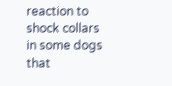reaction to shock collars in some dogs that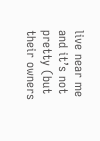live near me and it’s not pretty (but their owners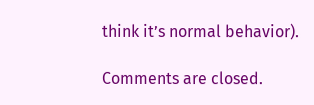think it’s normal behavior).

Comments are closed.